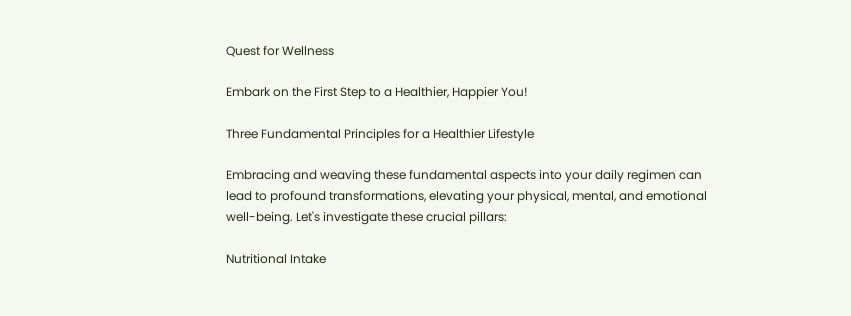Quest for Wellness

Embark on the First Step to a Healthier, Happier You!

Three Fundamental Principles for a Healthier Lifestyle

Embracing and weaving these fundamental aspects into your daily regimen can lead to profound transformations, elevating your physical, mental, and emotional well-being. Let's investigate these crucial pillars:

Nutritional Intake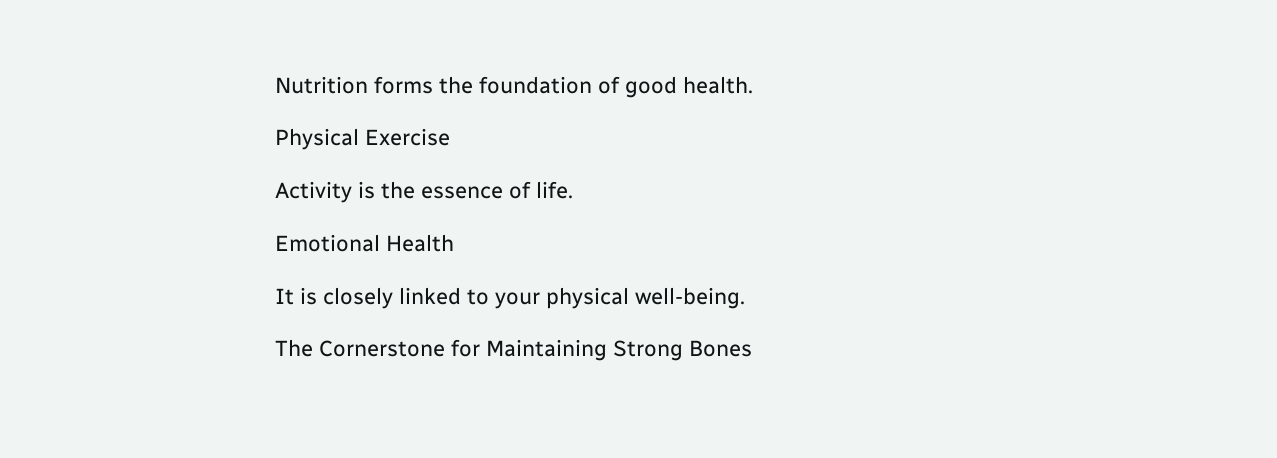Nutrition forms the foundation of good health.

Physical Exercise

Activity is the essence of life.

Emotional Health

It is closely linked to your physical well-being.

The Cornerstone for Maintaining Strong Bones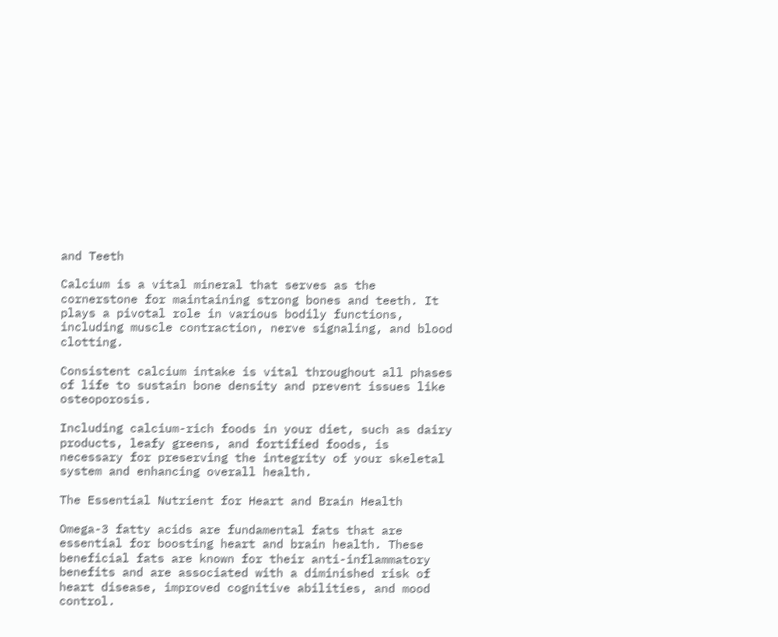and Teeth

Calcium is a vital mineral that serves as the cornerstone for maintaining strong bones and teeth. It plays a pivotal role in various bodily functions, including muscle contraction, nerve signaling, and blood clotting.

Consistent calcium intake is vital throughout all phases of life to sustain bone density and prevent issues like osteoporosis.

Including calcium-rich foods in your diet, such as dairy products, leafy greens, and fortified foods, is necessary for preserving the integrity of your skeletal system and enhancing overall health.

The Essential Nutrient for Heart and Brain Health

Omega-3 fatty acids are fundamental fats that are essential for boosting heart and brain health. These beneficial fats are known for their anti-inflammatory benefits and are associated with a diminished risk of heart disease, improved cognitive abilities, and mood control.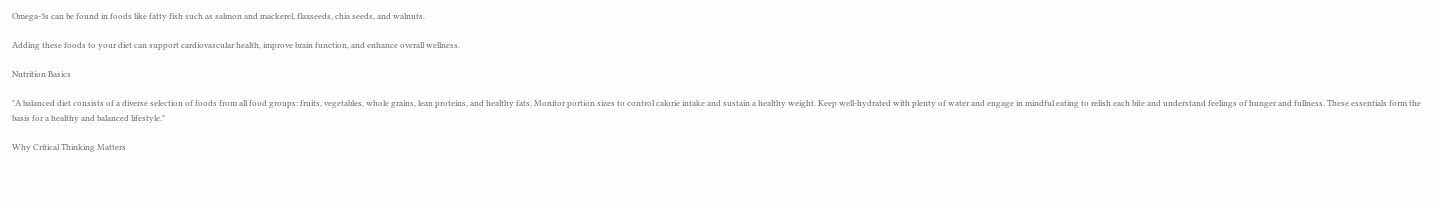Omega-3s can be found in foods like fatty fish such as salmon and mackerel, flaxseeds, chia seeds, and walnuts.

Adding these foods to your diet can support cardiovascular health, improve brain function, and enhance overall wellness.

Nutrition Basics

"A balanced diet consists of a diverse selection of foods from all food groups: fruits, vegetables, whole grains, lean proteins, and healthy fats. Monitor portion sizes to control calorie intake and sustain a healthy weight. Keep well-hydrated with plenty of water and engage in mindful eating to relish each bite and understand feelings of hunger and fullness. These essentials form the basis for a healthy and balanced lifestyle."

Why Critical Thinking Matters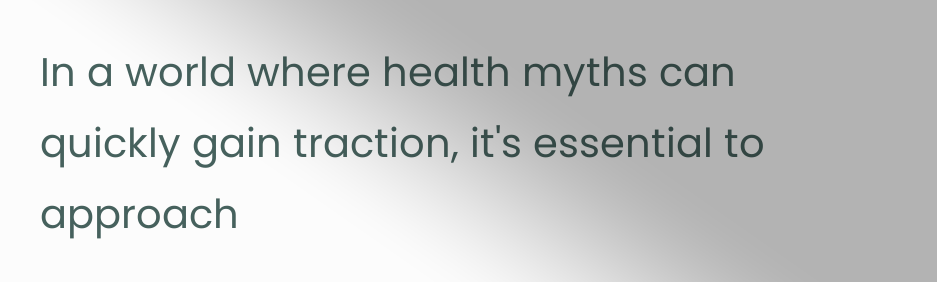In a world where health myths can quickly gain traction, it's essential to approach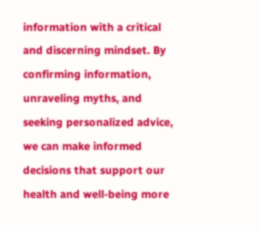information with a critical and discerning mindset. By confirming information, unraveling myths, and seeking personalized advice, we can make informed decisions that support our health and well-being more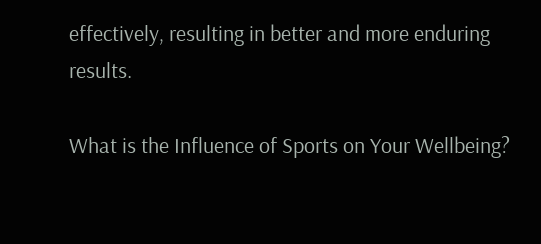effectively, resulting in better and more enduring results.

What is the Influence of Sports on Your Wellbeing?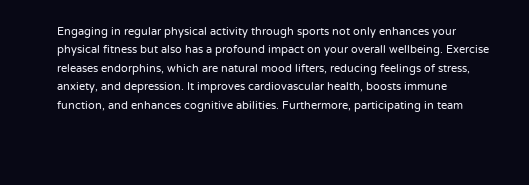Engaging in regular physical activity through sports not only enhances your physical fitness but also has a profound impact on your overall wellbeing. Exercise releases endorphins, which are natural mood lifters, reducing feelings of stress, anxiety, and depression. It improves cardiovascular health, boosts immune function, and enhances cognitive abilities. Furthermore, participating in team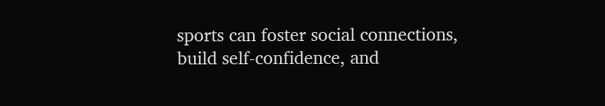sports can foster social connections, build self-confidence, and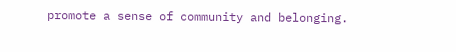promote a sense of community and belonging.